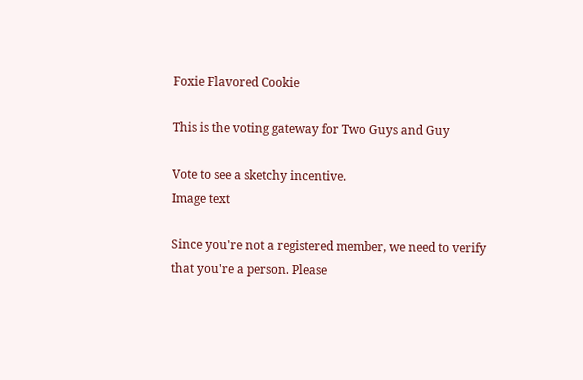Foxie Flavored Cookie

This is the voting gateway for Two Guys and Guy

Vote to see a sketchy incentive.
Image text

Since you're not a registered member, we need to verify that you're a person. Please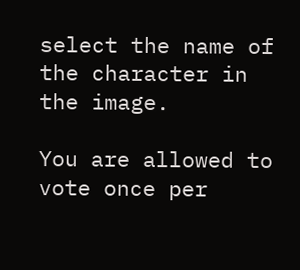select the name of the character in the image.

You are allowed to vote once per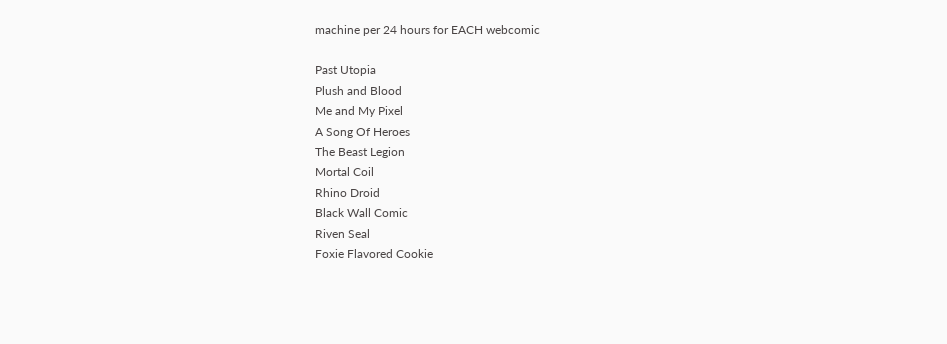machine per 24 hours for EACH webcomic

Past Utopia
Plush and Blood
Me and My Pixel
A Song Of Heroes
The Beast Legion
Mortal Coil
Rhino Droid
Black Wall Comic
Riven Seal
Foxie Flavored Cookie